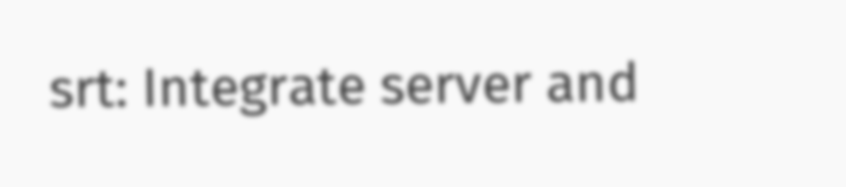srt: Integrate server and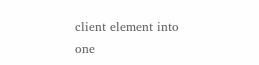client element into one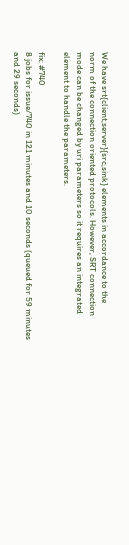We have srt{client,server}{src,sink} elements in accordance to the
norm of the connection oriented protocols. However, SRT connection
mode can be changed by uri parameters so it requires an integrated
element to handle the parameters.

fix: #740
8 jobs for issue/740 in 121 minutes and 10 seconds (queued for 59 minutes and 29 seconds)